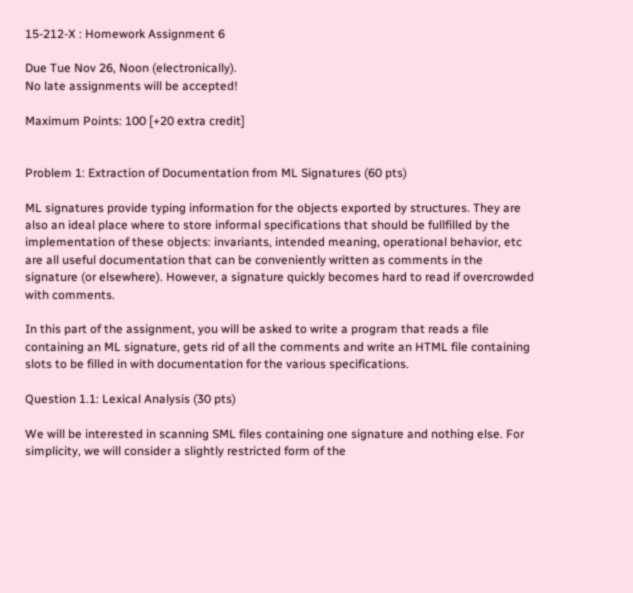15-212-X : Homework Assignment 6

Due Tue Nov 26, Noon (electronically).
No late assignments will be accepted!

Maximum Points: 100 [+20 extra credit]


Problem 1: Extraction of Documentation from ML Signatures (60 pts)

ML signatures provide typing information for the objects exported by structures. They are also an ideal place where to store informal specifications that should be fullfilled by the implementation of these objects: invariants, intended meaning, operational behavior, etc are all useful documentation that can be conveniently written as comments in the signature (or elsewhere). However, a signature quickly becomes hard to read if overcrowded with comments.

In this part of the assignment, you will be asked to write a program that reads a file containing an ML signature, gets rid of all the comments and write an HTML file containing slots to be filled in with documentation for the various specifications.

Question 1.1: Lexical Analysis (30 pts)

We will be interested in scanning SML files containing one signature and nothing else. For simplicity, we will consider a slightly restricted form of the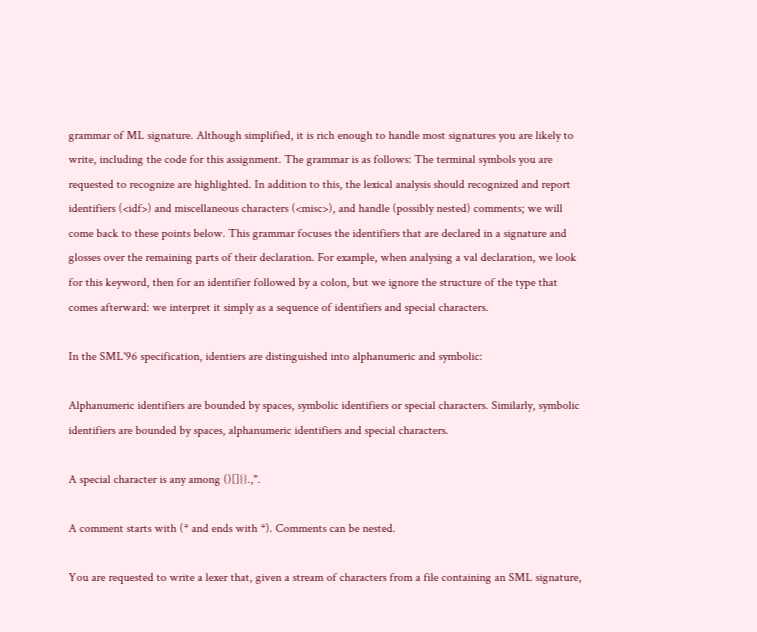grammar of ML signature. Although simplified, it is rich enough to handle most signatures you are likely to write, including the code for this assignment. The grammar is as follows: The terminal symbols you are requested to recognize are highlighted. In addition to this, the lexical analysis should recognized and report identifiers (<idf>) and miscellaneous characters (<misc>), and handle (possibly nested) comments; we will come back to these points below. This grammar focuses the identifiers that are declared in a signature and glosses over the remaining parts of their declaration. For example, when analysing a val declaration, we look for this keyword, then for an identifier followed by a colon, but we ignore the structure of the type that comes afterward: we interpret it simply as a sequence of identifiers and special characters.

In the SML'96 specification, identiers are distinguished into alphanumeric and symbolic:

Alphanumeric identifiers are bounded by spaces, symbolic identifiers or special characters. Similarly, symbolic identifiers are bounded by spaces, alphanumeric identifiers and special characters.

A special character is any among ()[]{}.,".

A comment starts with (* and ends with *). Comments can be nested.

You are requested to write a lexer that, given a stream of characters from a file containing an SML signature,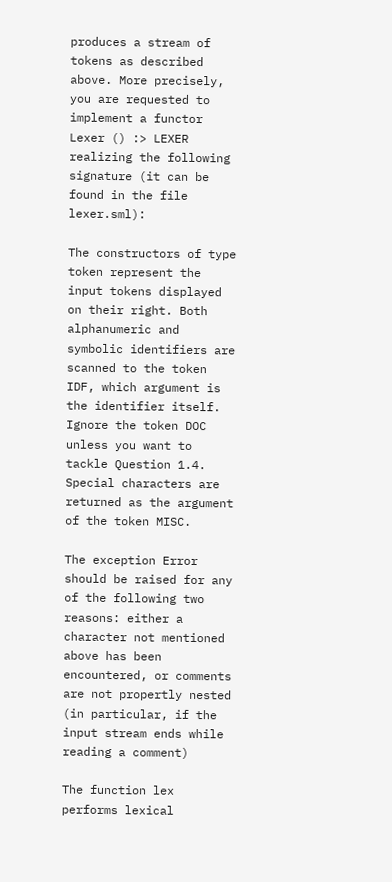produces a stream of tokens as described above. More precisely, you are requested to implement a functor Lexer () :> LEXER realizing the following signature (it can be found in the file lexer.sml):

The constructors of type token represent the input tokens displayed on their right. Both alphanumeric and symbolic identifiers are scanned to the token IDF, which argument is the identifier itself. Ignore the token DOC unless you want to tackle Question 1.4. Special characters are returned as the argument of the token MISC.

The exception Error should be raised for any of the following two reasons: either a character not mentioned above has been encountered, or comments are not propertly nested (in particular, if the input stream ends while reading a comment)

The function lex performs lexical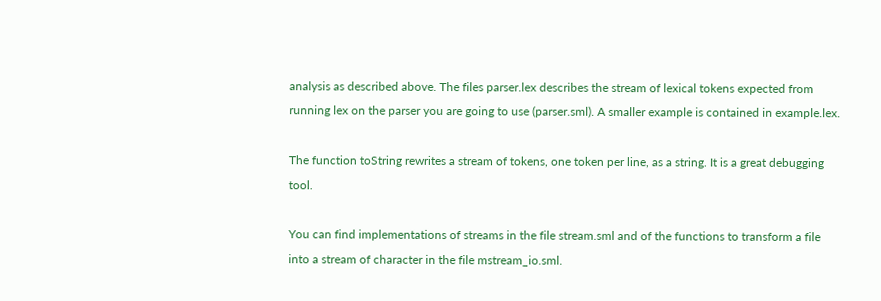analysis as described above. The files parser.lex describes the stream of lexical tokens expected from running lex on the parser you are going to use (parser.sml). A smaller example is contained in example.lex.

The function toString rewrites a stream of tokens, one token per line, as a string. It is a great debugging tool.

You can find implementations of streams in the file stream.sml and of the functions to transform a file into a stream of character in the file mstream_io.sml.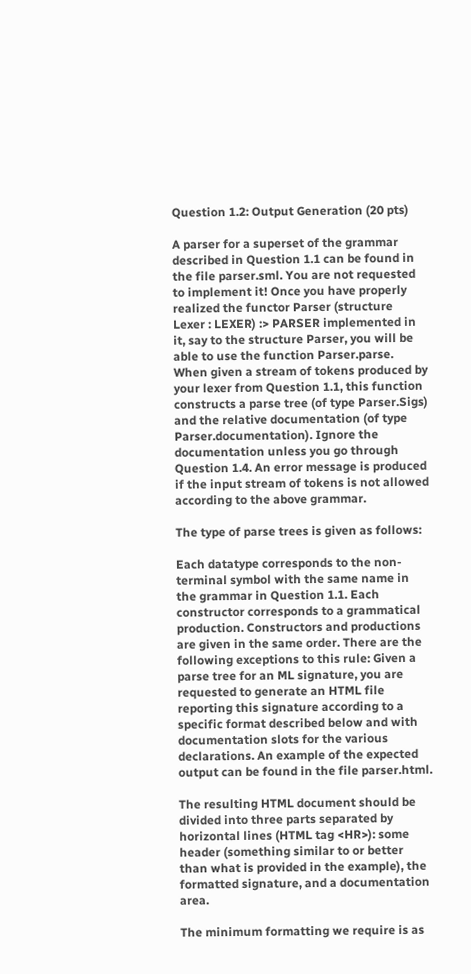Question 1.2: Output Generation (20 pts)

A parser for a superset of the grammar described in Question 1.1 can be found in the file parser.sml. You are not requested to implement it! Once you have properly realized the functor Parser (structure Lexer : LEXER) :> PARSER implemented in it, say to the structure Parser, you will be able to use the function Parser.parse. When given a stream of tokens produced by your lexer from Question 1.1, this function constructs a parse tree (of type Parser.Sigs) and the relative documentation (of type Parser.documentation). Ignore the documentation unless you go through Question 1.4. An error message is produced if the input stream of tokens is not allowed according to the above grammar.

The type of parse trees is given as follows:

Each datatype corresponds to the non-terminal symbol with the same name in the grammar in Question 1.1. Each constructor corresponds to a grammatical production. Constructors and productions are given in the same order. There are the following exceptions to this rule: Given a parse tree for an ML signature, you are requested to generate an HTML file reporting this signature according to a specific format described below and with documentation slots for the various declarations. An example of the expected output can be found in the file parser.html.

The resulting HTML document should be divided into three parts separated by horizontal lines (HTML tag <HR>): some header (something similar to or better than what is provided in the example), the formatted signature, and a documentation area.

The minimum formatting we require is as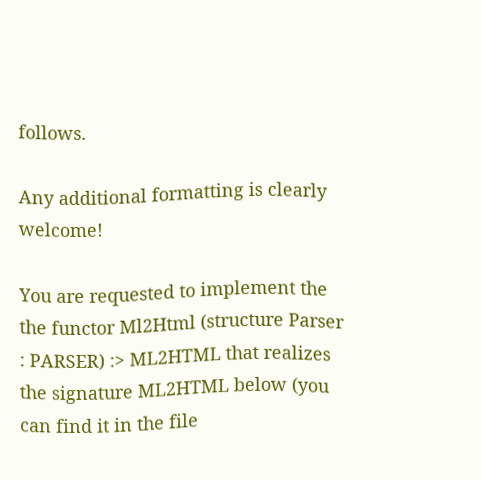follows.

Any additional formatting is clearly welcome!

You are requested to implement the the functor Ml2Html (structure Parser : PARSER) :> ML2HTML that realizes the signature ML2HTML below (you can find it in the file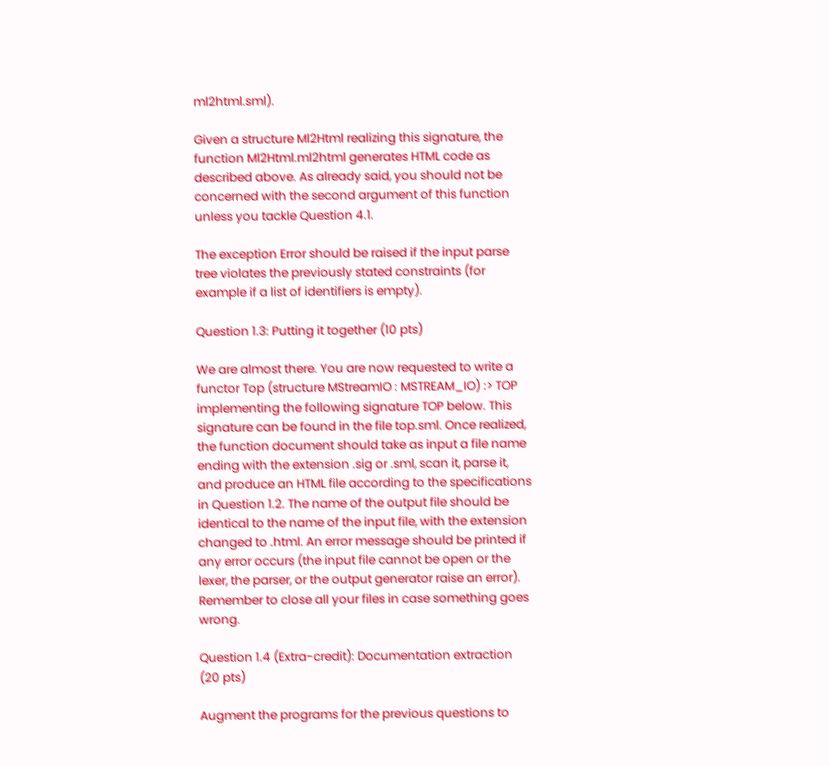ml2html.sml).

Given a structure Ml2Html realizing this signature, the function Ml2Html.ml2html generates HTML code as described above. As already said, you should not be concerned with the second argument of this function unless you tackle Question 4.1.

The exception Error should be raised if the input parse tree violates the previously stated constraints (for example if a list of identifiers is empty).

Question 1.3: Putting it together (10 pts)

We are almost there. You are now requested to write a functor Top (structure MStreamIO : MSTREAM_IO) :> TOP implementing the following signature TOP below. This signature can be found in the file top.sml. Once realized, the function document should take as input a file name ending with the extension .sig or .sml, scan it, parse it, and produce an HTML file according to the specifications in Question 1.2. The name of the output file should be identical to the name of the input file, with the extension changed to .html. An error message should be printed if any error occurs (the input file cannot be open or the lexer, the parser, or the output generator raise an error). Remember to close all your files in case something goes wrong.

Question 1.4 (Extra-credit): Documentation extraction (20 pts)

Augment the programs for the previous questions to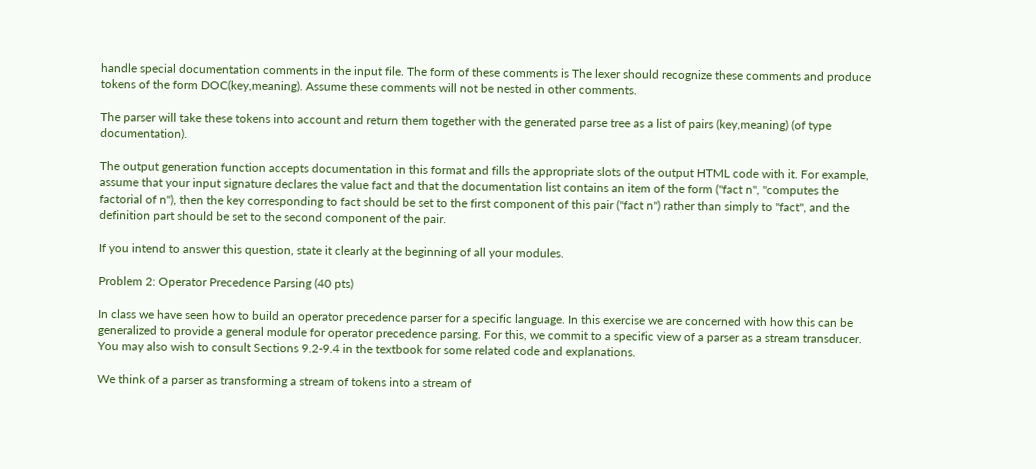handle special documentation comments in the input file. The form of these comments is The lexer should recognize these comments and produce tokens of the form DOC(key,meaning). Assume these comments will not be nested in other comments.

The parser will take these tokens into account and return them together with the generated parse tree as a list of pairs (key,meaning) (of type documentation).

The output generation function accepts documentation in this format and fills the appropriate slots of the output HTML code with it. For example, assume that your input signature declares the value fact and that the documentation list contains an item of the form ("fact n", "computes the factorial of n"), then the key corresponding to fact should be set to the first component of this pair ("fact n") rather than simply to "fact", and the definition part should be set to the second component of the pair.

If you intend to answer this question, state it clearly at the beginning of all your modules.

Problem 2: Operator Precedence Parsing (40 pts)

In class we have seen how to build an operator precedence parser for a specific language. In this exercise we are concerned with how this can be generalized to provide a general module for operator precedence parsing. For this, we commit to a specific view of a parser as a stream transducer. You may also wish to consult Sections 9.2-9.4 in the textbook for some related code and explanations.

We think of a parser as transforming a stream of tokens into a stream of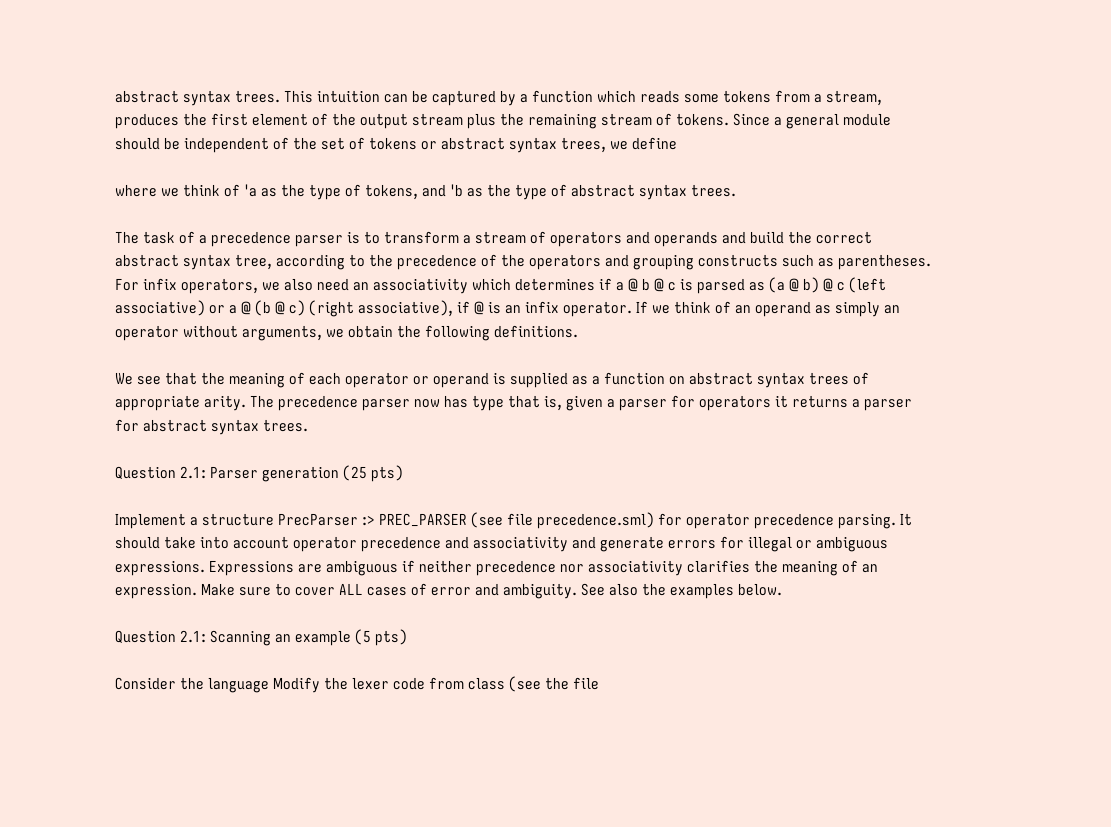abstract syntax trees. This intuition can be captured by a function which reads some tokens from a stream, produces the first element of the output stream plus the remaining stream of tokens. Since a general module should be independent of the set of tokens or abstract syntax trees, we define

where we think of 'a as the type of tokens, and 'b as the type of abstract syntax trees.

The task of a precedence parser is to transform a stream of operators and operands and build the correct abstract syntax tree, according to the precedence of the operators and grouping constructs such as parentheses. For infix operators, we also need an associativity which determines if a @ b @ c is parsed as (a @ b) @ c (left associative) or a @ (b @ c) (right associative), if @ is an infix operator. If we think of an operand as simply an operator without arguments, we obtain the following definitions.

We see that the meaning of each operator or operand is supplied as a function on abstract syntax trees of appropriate arity. The precedence parser now has type that is, given a parser for operators it returns a parser for abstract syntax trees.

Question 2.1: Parser generation (25 pts)

Implement a structure PrecParser :> PREC_PARSER (see file precedence.sml) for operator precedence parsing. It should take into account operator precedence and associativity and generate errors for illegal or ambiguous expressions. Expressions are ambiguous if neither precedence nor associativity clarifies the meaning of an expression. Make sure to cover ALL cases of error and ambiguity. See also the examples below.

Question 2.1: Scanning an example (5 pts)

Consider the language Modify the lexer code from class (see the file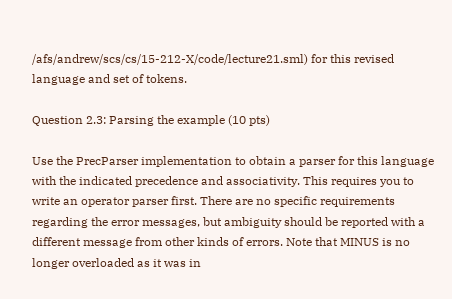/afs/andrew/scs/cs/15-212-X/code/lecture21.sml) for this revised language and set of tokens.

Question 2.3: Parsing the example (10 pts)

Use the PrecParser implementation to obtain a parser for this language with the indicated precedence and associativity. This requires you to write an operator parser first. There are no specific requirements regarding the error messages, but ambiguity should be reported with a different message from other kinds of errors. Note that MINUS is no longer overloaded as it was in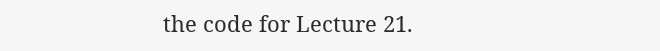the code for Lecture 21.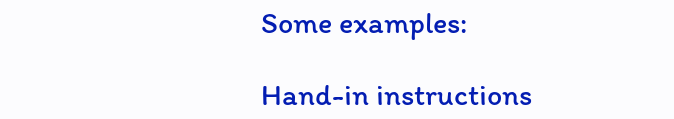Some examples:

Hand-in instructions